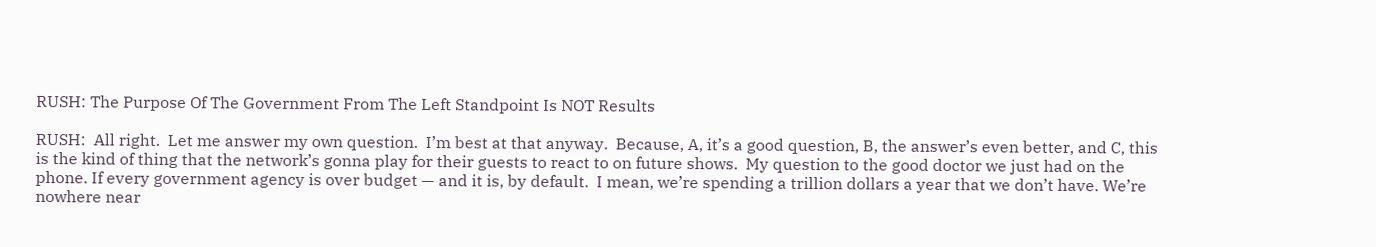RUSH: The Purpose Of The Government From The Left Standpoint Is NOT Results

RUSH:  All right.  Let me answer my own question.  I’m best at that anyway.  Because, A, it’s a good question, B, the answer’s even better, and C, this is the kind of thing that the network’s gonna play for their guests to react to on future shows.  My question to the good doctor we just had on the phone. If every government agency is over budget — and it is, by default.  I mean, we’re spending a trillion dollars a year that we don’t have. We’re nowhere near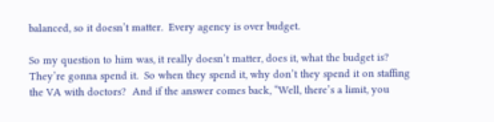balanced, so it doesn’t matter.  Every agency is over budget.

So my question to him was, it really doesn’t matter, does it, what the budget is?  They’re gonna spend it.  So when they spend it, why don’t they spend it on staffing the VA with doctors?  And if the answer comes back, “Well, there’s a limit, you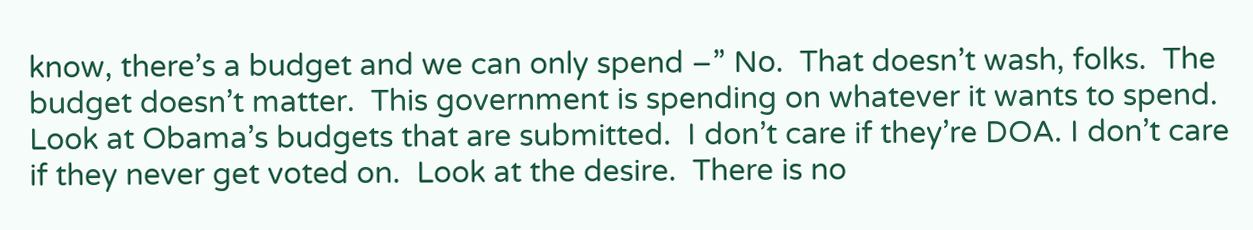know, there’s a budget and we can only spend –” No.  That doesn’t wash, folks.  The budget doesn’t matter.  This government is spending on whatever it wants to spend.  Look at Obama’s budgets that are submitted.  I don’t care if they’re DOA. I don’t care if they never get voted on.  Look at the desire.  There is no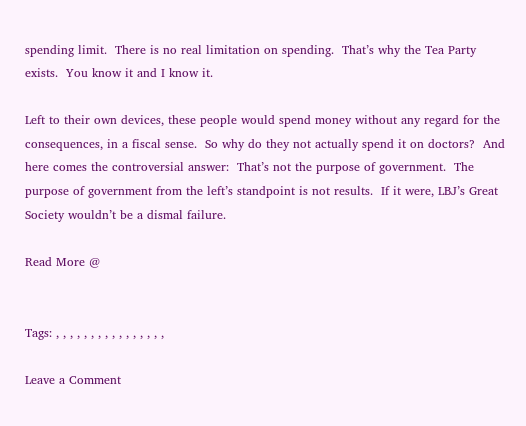spending limit.  There is no real limitation on spending.  That’s why the Tea Party exists.  You know it and I know it.

Left to their own devices, these people would spend money without any regard for the consequences, in a fiscal sense.  So why do they not actually spend it on doctors?  And here comes the controversial answer:  That’s not the purpose of government.  The purpose of government from the left’s standpoint is not results.  If it were, LBJ’s Great Society wouldn’t be a dismal failure.

Read More @


Tags: , , , , , , , , , , , , , , , ,

Leave a Comment